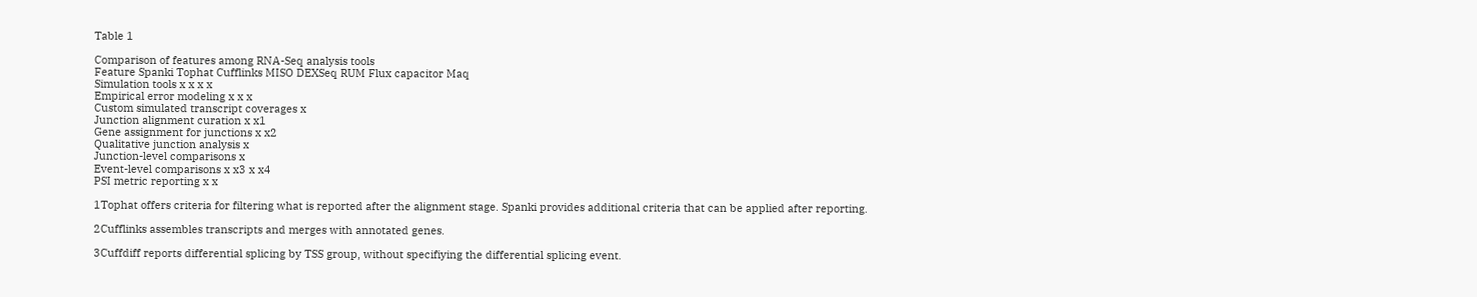Table 1

Comparison of features among RNA-Seq analysis tools
Feature Spanki Tophat Cufflinks MISO DEXSeq RUM Flux capacitor Maq
Simulation tools x x x x
Empirical error modeling x x x
Custom simulated transcript coverages x
Junction alignment curation x x1
Gene assignment for junctions x x2
Qualitative junction analysis x
Junction-level comparisons x
Event-level comparisons x x3 x x4
PSI metric reporting x x

1Tophat offers criteria for filtering what is reported after the alignment stage. Spanki provides additional criteria that can be applied after reporting.

2Cufflinks assembles transcripts and merges with annotated genes.

3Cuffdiff reports differential splicing by TSS group, without specifiying the differential splicing event.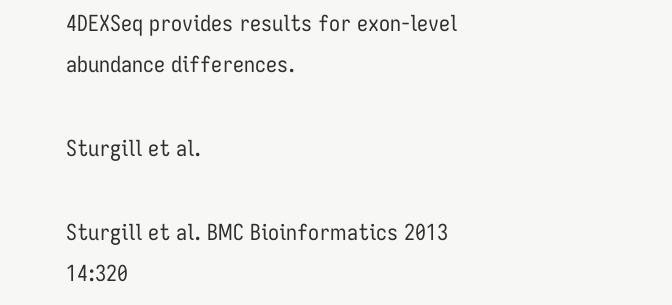4DEXSeq provides results for exon-level abundance differences.

Sturgill et al.

Sturgill et al. BMC Bioinformatics 2013 14:320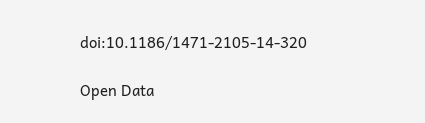doi:10.1186/1471-2105-14-320

Open Data